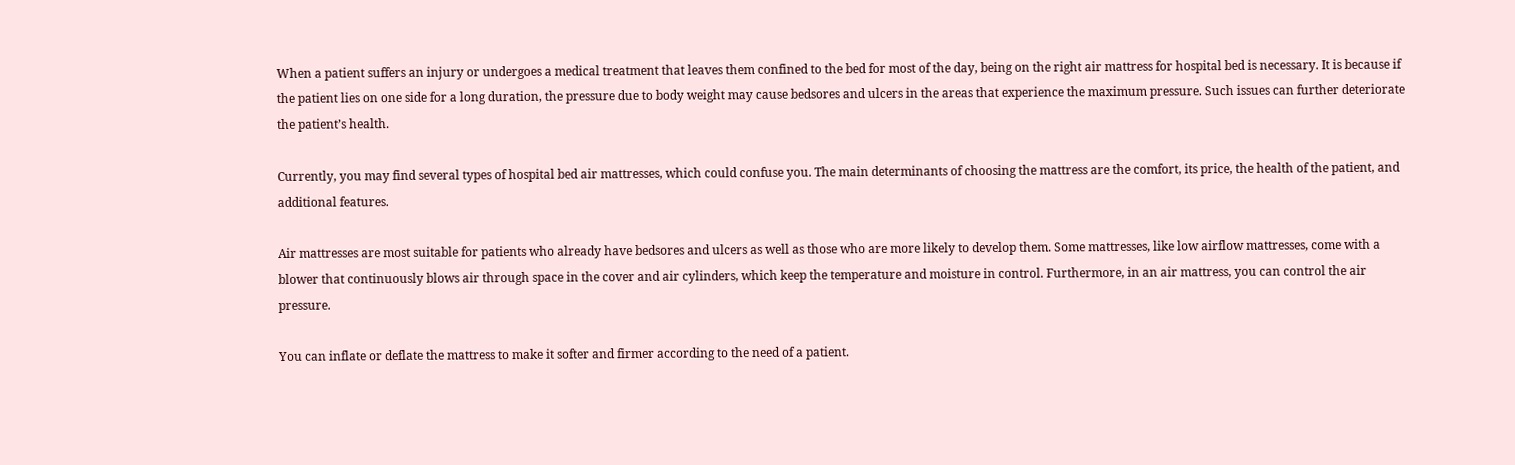When a patient suffers an injury or undergoes a medical treatment that leaves them confined to the bed for most of the day, being on the right air mattress for hospital bed is necessary. It is because if the patient lies on one side for a long duration, the pressure due to body weight may cause bedsores and ulcers in the areas that experience the maximum pressure. Such issues can further deteriorate the patient’s health.

Currently, you may find several types of hospital bed air mattresses, which could confuse you. The main determinants of choosing the mattress are the comfort, its price, the health of the patient, and additional features.

Air mattresses are most suitable for patients who already have bedsores and ulcers as well as those who are more likely to develop them. Some mattresses, like low airflow mattresses, come with a blower that continuously blows air through space in the cover and air cylinders, which keep the temperature and moisture in control. Furthermore, in an air mattress, you can control the air pressure.

You can inflate or deflate the mattress to make it softer and firmer according to the need of a patient.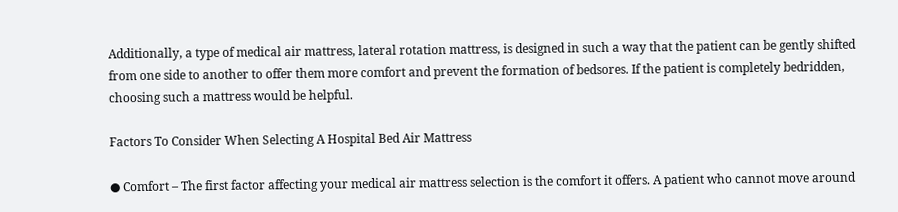Additionally, a type of medical air mattress, lateral rotation mattress, is designed in such a way that the patient can be gently shifted from one side to another to offer them more comfort and prevent the formation of bedsores. If the patient is completely bedridden, choosing such a mattress would be helpful.

Factors To Consider When Selecting A Hospital Bed Air Mattress

● Comfort – The first factor affecting your medical air mattress selection is the comfort it offers. A patient who cannot move around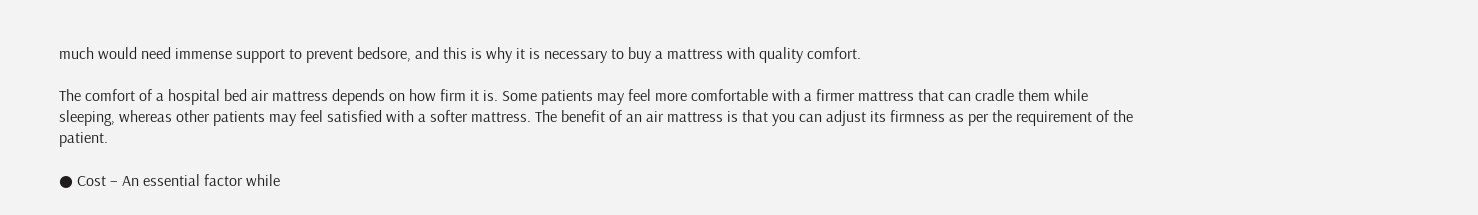much would need immense support to prevent bedsore, and this is why it is necessary to buy a mattress with quality comfort.

The comfort of a hospital bed air mattress depends on how firm it is. Some patients may feel more comfortable with a firmer mattress that can cradle them while sleeping, whereas other patients may feel satisfied with a softer mattress. The benefit of an air mattress is that you can adjust its firmness as per the requirement of the patient.

● Cost – An essential factor while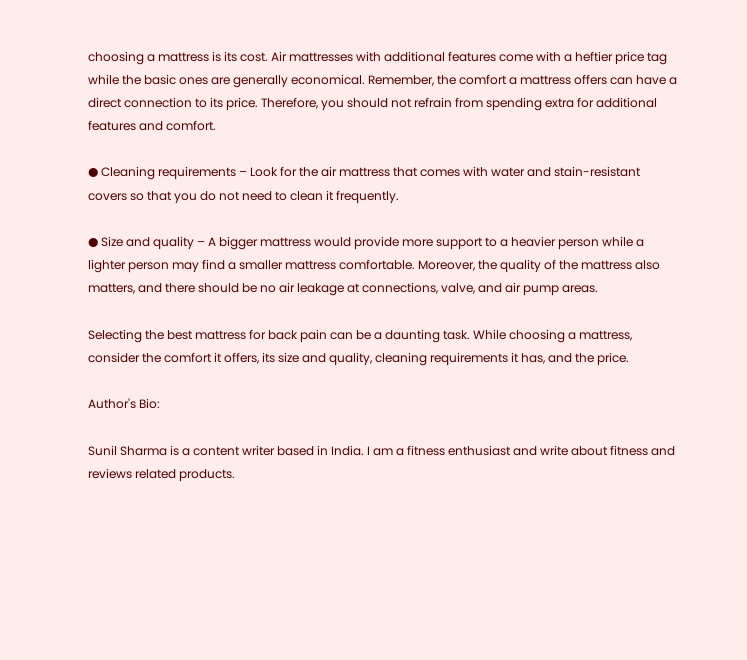choosing a mattress is its cost. Air mattresses with additional features come with a heftier price tag while the basic ones are generally economical. Remember, the comfort a mattress offers can have a direct connection to its price. Therefore, you should not refrain from spending extra for additional features and comfort.

● Cleaning requirements – Look for the air mattress that comes with water and stain-resistant covers so that you do not need to clean it frequently.

● Size and quality – A bigger mattress would provide more support to a heavier person while a lighter person may find a smaller mattress comfortable. Moreover, the quality of the mattress also matters, and there should be no air leakage at connections, valve, and air pump areas.

Selecting the best mattress for back pain can be a daunting task. While choosing a mattress, consider the comfort it offers, its size and quality, cleaning requirements it has, and the price.

Author's Bio:

Sunil Sharma is a content writer based in India. I am a fitness enthusiast and write about fitness and reviews related products.